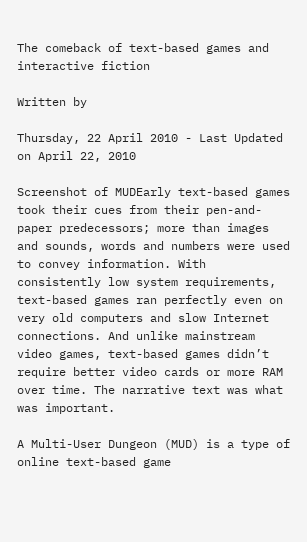The comeback of text-based games and interactive fiction

Written by

Thursday, 22 April 2010 - Last Updated on April 22, 2010

Screenshot of MUDEarly text-based games took their cues from their pen-and-paper predecessors; more than images and sounds, words and numbers were used to convey information. With consistently low system requirements, text-based games ran perfectly even on very old computers and slow Internet connections. And unlike mainstream video games, text-based games didn’t require better video cards or more RAM over time. The narrative text was what was important.

A Multi-User Dungeon (MUD) is a type of online text-based game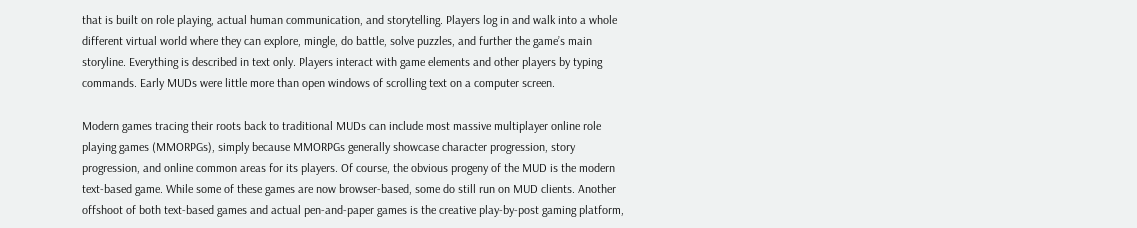that is built on role playing, actual human communication, and storytelling. Players log in and walk into a whole different virtual world where they can explore, mingle, do battle, solve puzzles, and further the game’s main storyline. Everything is described in text only. Players interact with game elements and other players by typing commands. Early MUDs were little more than open windows of scrolling text on a computer screen.

Modern games tracing their roots back to traditional MUDs can include most massive multiplayer online role playing games (MMORPGs), simply because MMORPGs generally showcase character progression, story progression, and online common areas for its players. Of course, the obvious progeny of the MUD is the modern text-based game. While some of these games are now browser-based, some do still run on MUD clients. Another offshoot of both text-based games and actual pen-and-paper games is the creative play-by-post gaming platform,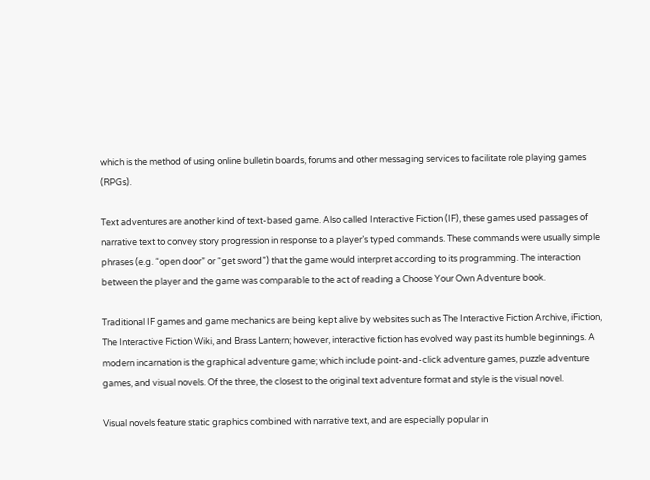which is the method of using online bulletin boards, forums and other messaging services to facilitate role playing games (RPGs).

Text adventures are another kind of text-based game. Also called Interactive Fiction (IF), these games used passages of narrative text to convey story progression in response to a player’s typed commands. These commands were usually simple phrases (e.g. “open door” or “get sword”) that the game would interpret according to its programming. The interaction between the player and the game was comparable to the act of reading a Choose Your Own Adventure book.

Traditional IF games and game mechanics are being kept alive by websites such as The Interactive Fiction Archive, iFiction, The Interactive Fiction Wiki, and Brass Lantern; however, interactive fiction has evolved way past its humble beginnings. A modern incarnation is the graphical adventure game; which include point-and-click adventure games, puzzle adventure games, and visual novels. Of the three, the closest to the original text adventure format and style is the visual novel.

Visual novels feature static graphics combined with narrative text, and are especially popular in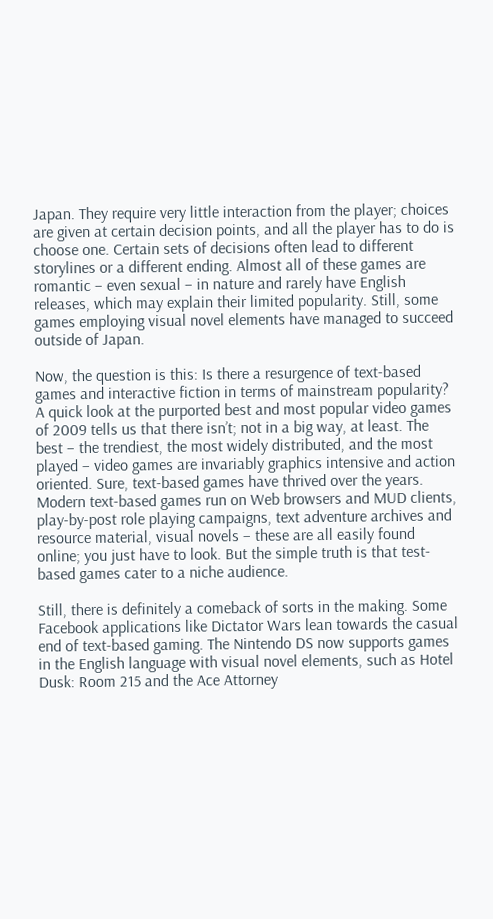Japan. They require very little interaction from the player; choices are given at certain decision points, and all the player has to do is choose one. Certain sets of decisions often lead to different storylines or a different ending. Almost all of these games are romantic – even sexual – in nature and rarely have English releases, which may explain their limited popularity. Still, some games employing visual novel elements have managed to succeed outside of Japan.

Now, the question is this: Is there a resurgence of text-based games and interactive fiction in terms of mainstream popularity? A quick look at the purported best and most popular video games of 2009 tells us that there isn’t; not in a big way, at least. The best – the trendiest, the most widely distributed, and the most played – video games are invariably graphics intensive and action oriented. Sure, text-based games have thrived over the years. Modern text-based games run on Web browsers and MUD clients, play-by-post role playing campaigns, text adventure archives and resource material, visual novels – these are all easily found online; you just have to look. But the simple truth is that test-based games cater to a niche audience.

Still, there is definitely a comeback of sorts in the making. Some Facebook applications like Dictator Wars lean towards the casual end of text-based gaming. The Nintendo DS now supports games in the English language with visual novel elements, such as Hotel Dusk: Room 215 and the Ace Attorney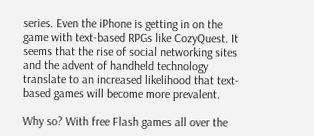series. Even the iPhone is getting in on the game with text-based RPGs like CozyQuest. It seems that the rise of social networking sites and the advent of handheld technology translate to an increased likelihood that text-based games will become more prevalent.

Why so? With free Flash games all over the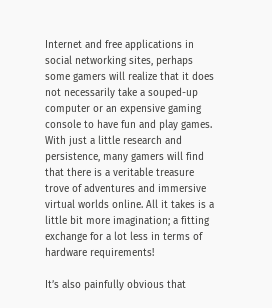Internet and free applications in social networking sites, perhaps some gamers will realize that it does not necessarily take a souped-up computer or an expensive gaming console to have fun and play games. With just a little research and persistence, many gamers will find that there is a veritable treasure trove of adventures and immersive virtual worlds online. All it takes is a little bit more imagination; a fitting exchange for a lot less in terms of hardware requirements!

It’s also painfully obvious that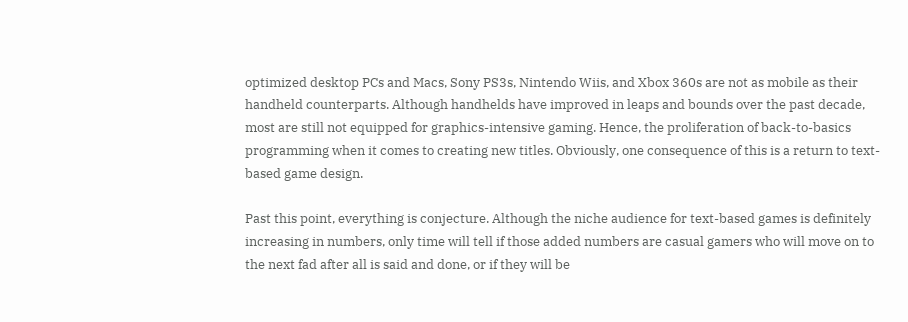optimized desktop PCs and Macs, Sony PS3s, Nintendo Wiis, and Xbox 360s are not as mobile as their handheld counterparts. Although handhelds have improved in leaps and bounds over the past decade, most are still not equipped for graphics-intensive gaming. Hence, the proliferation of back-to-basics programming when it comes to creating new titles. Obviously, one consequence of this is a return to text-based game design.

Past this point, everything is conjecture. Although the niche audience for text-based games is definitely increasing in numbers, only time will tell if those added numbers are casual gamers who will move on to the next fad after all is said and done, or if they will be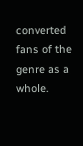converted fans of the genre as a whole.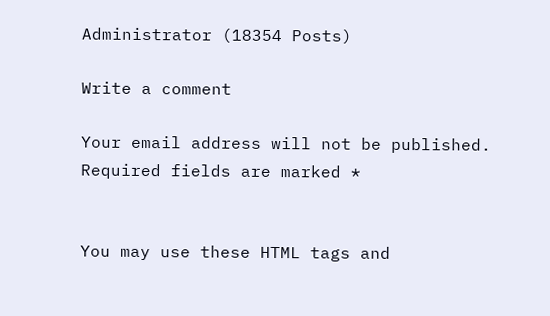Administrator (18354 Posts)

Write a comment

Your email address will not be published. Required fields are marked *


You may use these HTML tags and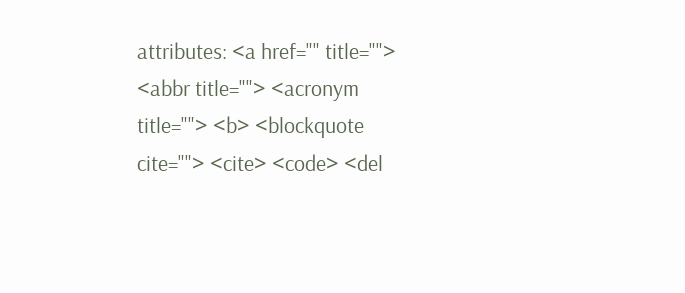attributes: <a href="" title=""> <abbr title=""> <acronym title=""> <b> <blockquote cite=""> <cite> <code> <del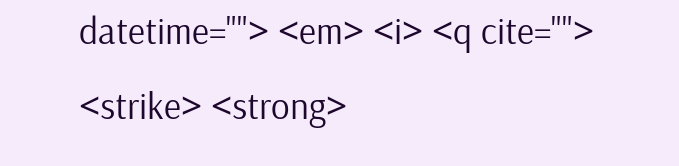datetime=""> <em> <i> <q cite=""> <strike> <strong>